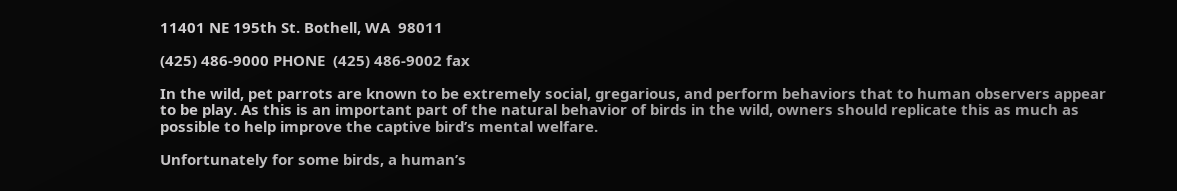11401 NE 195th St. Bothell, WA  98011

(425) 486-9000 PHONE  (425) 486-9002 fax

In the wild, pet parrots are known to be extremely social, gregarious, and perform behaviors that to human observers appear to be play. As this is an important part of the natural behavior of birds in the wild, owners should replicate this as much as possible to help improve the captive bird’s mental welfare.

Unfortunately for some birds, a human’s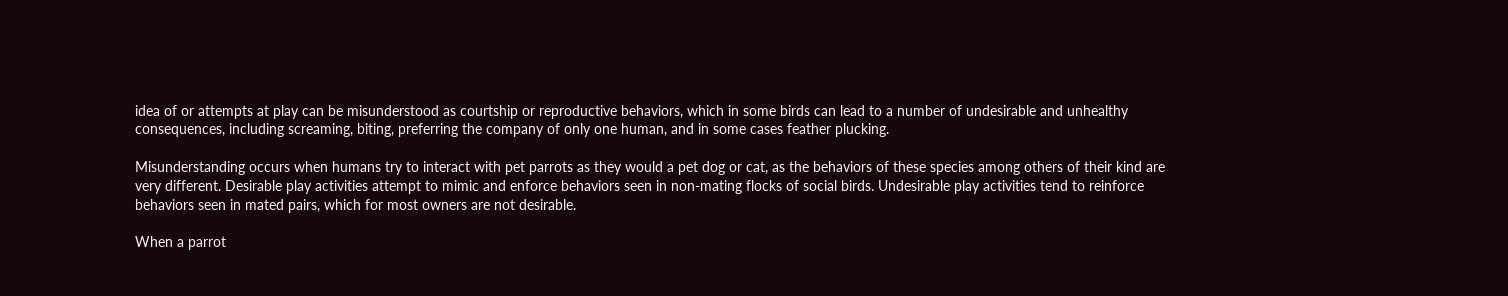idea of or attempts at play can be misunderstood as courtship or reproductive behaviors, which in some birds can lead to a number of undesirable and unhealthy consequences, including screaming, biting, preferring the company of only one human, and in some cases feather plucking.

Misunderstanding occurs when humans try to interact with pet parrots as they would a pet dog or cat, as the behaviors of these species among others of their kind are very different. Desirable play activities attempt to mimic and enforce behaviors seen in non-mating flocks of social birds. Undesirable play activities tend to reinforce behaviors seen in mated pairs, which for most owners are not desirable.

When a parrot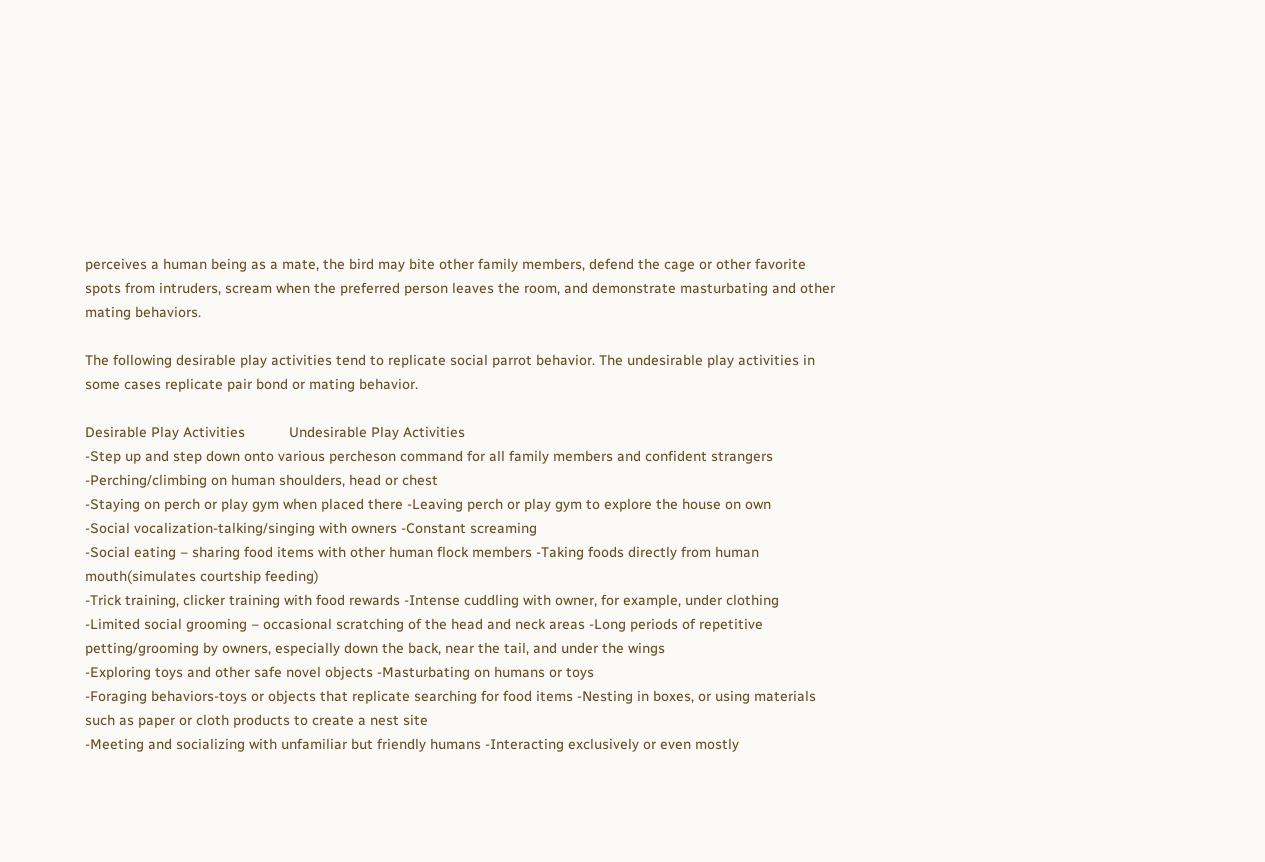perceives a human being as a mate, the bird may bite other family members, defend the cage or other favorite spots from intruders, scream when the preferred person leaves the room, and demonstrate masturbating and other mating behaviors.

The following desirable play activities tend to replicate social parrot behavior. The undesirable play activities in some cases replicate pair bond or mating behavior.

Desirable Play Activities           Undesirable Play Activities
-Step up and step down onto various percheson command for all family members and confident strangers -Perching/climbing on human shoulders, head or chest
-Staying on perch or play gym when placed there -Leaving perch or play gym to explore the house on own
-Social vocalization-talking/singing with owners -Constant screaming
-Social eating – sharing food items with other human flock members -Taking foods directly from human mouth(simulates courtship feeding)
-Trick training, clicker training with food rewards -Intense cuddling with owner, for example, under clothing
-Limited social grooming – occasional scratching of the head and neck areas -Long periods of repetitive petting/grooming by owners, especially down the back, near the tail, and under the wings
-Exploring toys and other safe novel objects -Masturbating on humans or toys
-Foraging behaviors-toys or objects that replicate searching for food items -Nesting in boxes, or using materials such as paper or cloth products to create a nest site
-Meeting and socializing with unfamiliar but friendly humans -Interacting exclusively or even mostly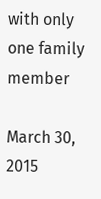with only one family member

March 30, 2015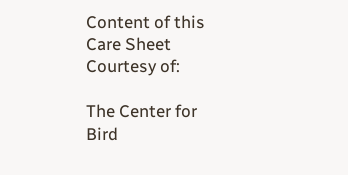Content of this Care Sheet Courtesy of:

The Center for Bird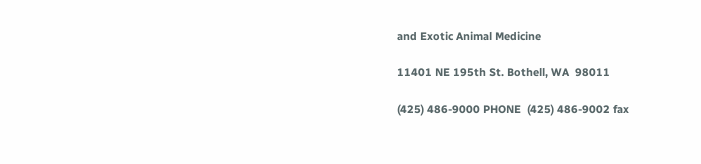and Exotic Animal Medicine

11401 NE 195th St. Bothell, WA  98011

(425) 486-9000 PHONE  (425) 486-9002 fax